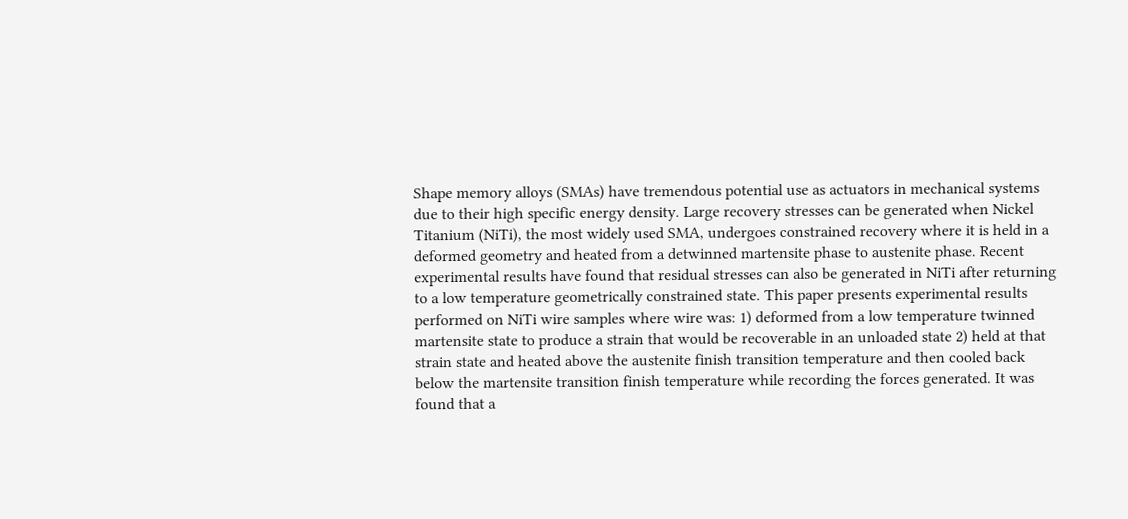Shape memory alloys (SMAs) have tremendous potential use as actuators in mechanical systems due to their high specific energy density. Large recovery stresses can be generated when Nickel Titanium (NiTi), the most widely used SMA, undergoes constrained recovery where it is held in a deformed geometry and heated from a detwinned martensite phase to austenite phase. Recent experimental results have found that residual stresses can also be generated in NiTi after returning to a low temperature geometrically constrained state. This paper presents experimental results performed on NiTi wire samples where wire was: 1) deformed from a low temperature twinned martensite state to produce a strain that would be recoverable in an unloaded state 2) held at that strain state and heated above the austenite finish transition temperature and then cooled back below the martensite transition finish temperature while recording the forces generated. It was found that a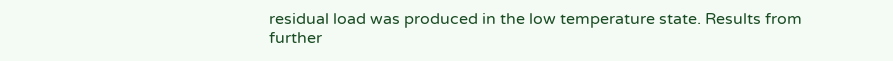residual load was produced in the low temperature state. Results from further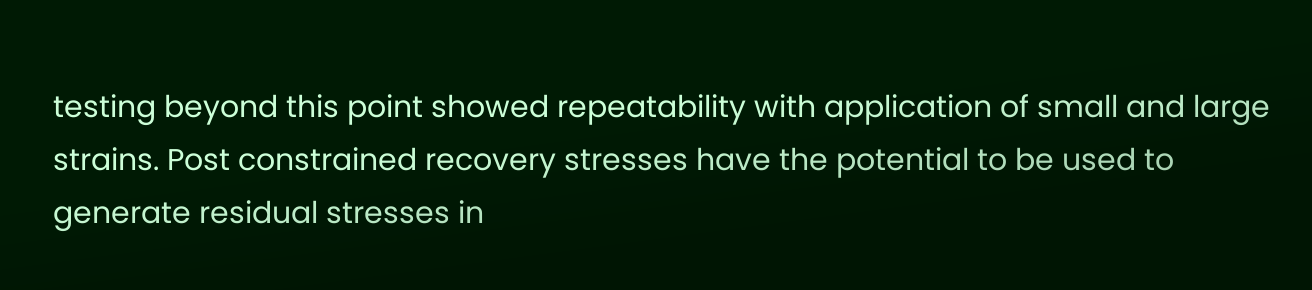testing beyond this point showed repeatability with application of small and large strains. Post constrained recovery stresses have the potential to be used to generate residual stresses in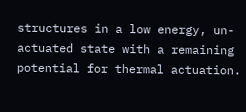structures in a low energy, un-actuated state with a remaining potential for thermal actuation.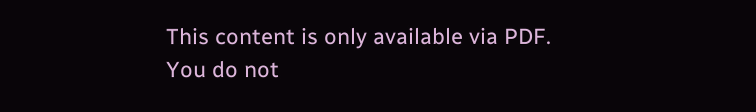This content is only available via PDF.
You do not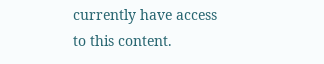currently have access to this content.